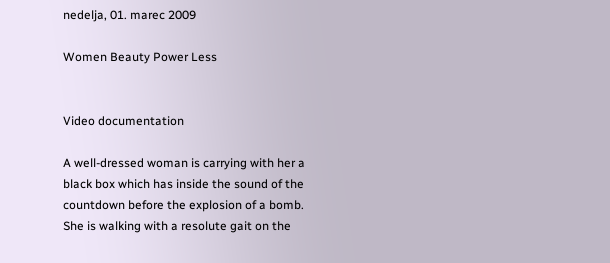nedelja, 01. marec 2009

Women Beauty Power Less


Video documentation

A well-dressed woman is carrying with her a black box which has inside the sound of the countdown before the explosion of a bomb. She is walking with a resolute gait on the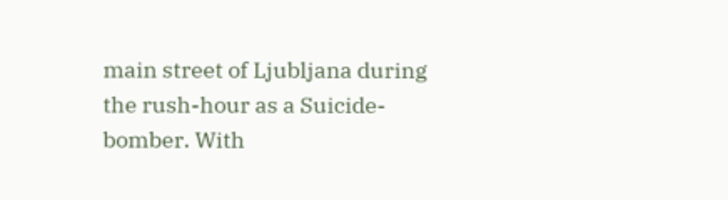main street of Ljubljana during the rush-hour as a Suicide-bomber. With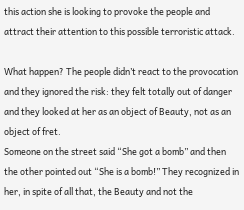this action she is looking to provoke the people and attract their attention to this possible terroristic attack.

What happen? The people didn’t react to the provocation and they ignored the risk: they felt totally out of danger and they looked at her as an object of Beauty, not as an object of fret.
Someone on the street said “She got a bomb” and then the other pointed out “She is a bomb!” They recognized in her, in spite of all that, the Beauty and not the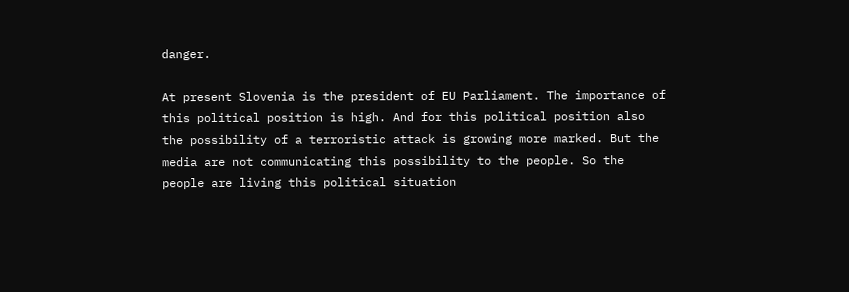danger.

At present Slovenia is the president of EU Parliament. The importance of this political position is high. And for this political position also the possibility of a terroristic attack is growing more marked. But the media are not communicating this possibility to the people. So the people are living this political situation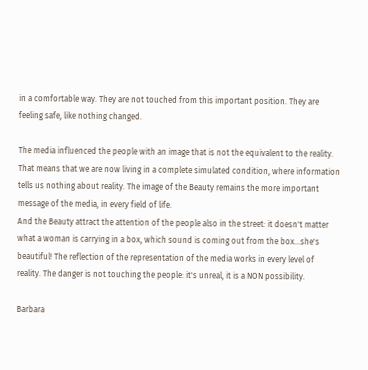in a comfortable way. They are not touched from this important position. They are feeling safe, like nothing changed.

The media influenced the people with an image that is not the equivalent to the reality.
That means that we are now living in a complete simulated condition, where information tells us nothing about reality. The image of the Beauty remains the more important message of the media, in every field of life.
And the Beauty attract the attention of the people also in the street: it doesn't matter what a woman is carrying in a box, which sound is coming out from the box...she's beautiful! The reflection of the representation of the media works in every level of reality. The danger is not touching the people: it's unreal, it is a NON possibility.

Barbara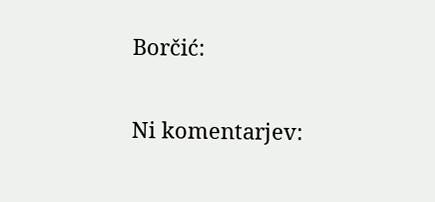Borčić:

Ni komentarjev: